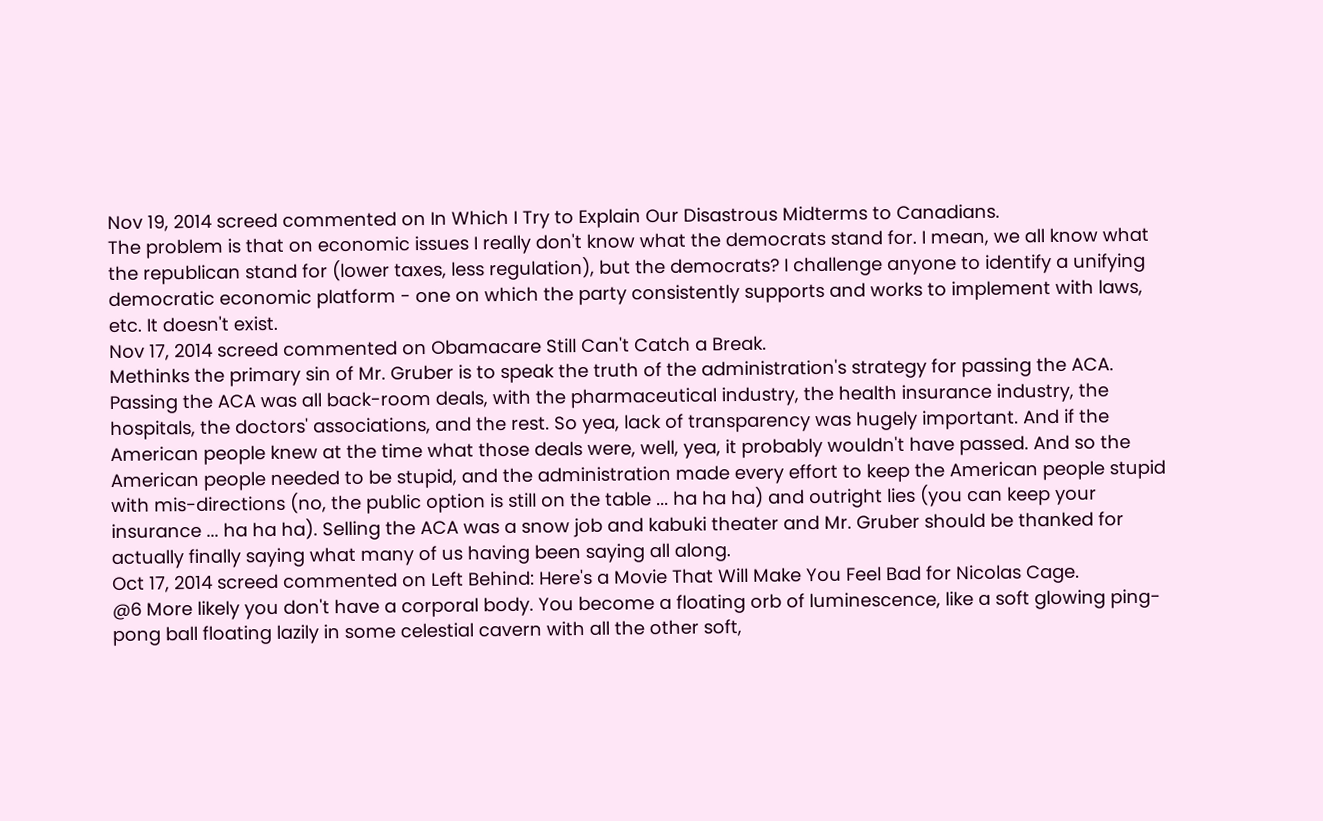Nov 19, 2014 screed commented on In Which I Try to Explain Our Disastrous Midterms to Canadians.
The problem is that on economic issues I really don't know what the democrats stand for. I mean, we all know what the republican stand for (lower taxes, less regulation), but the democrats? I challenge anyone to identify a unifying democratic economic platform - one on which the party consistently supports and works to implement with laws, etc. It doesn't exist.
Nov 17, 2014 screed commented on Obamacare Still Can't Catch a Break.
Methinks the primary sin of Mr. Gruber is to speak the truth of the administration's strategy for passing the ACA. Passing the ACA was all back-room deals, with the pharmaceutical industry, the health insurance industry, the hospitals, the doctors' associations, and the rest. So yea, lack of transparency was hugely important. And if the American people knew at the time what those deals were, well, yea, it probably wouldn't have passed. And so the American people needed to be stupid, and the administration made every effort to keep the American people stupid with mis-directions (no, the public option is still on the table ... ha ha ha) and outright lies (you can keep your insurance ... ha ha ha). Selling the ACA was a snow job and kabuki theater and Mr. Gruber should be thanked for actually finally saying what many of us having been saying all along.
Oct 17, 2014 screed commented on Left Behind: Here's a Movie That Will Make You Feel Bad for Nicolas Cage.
@6 More likely you don't have a corporal body. You become a floating orb of luminescence, like a soft glowing ping-pong ball floating lazily in some celestial cavern with all the other soft,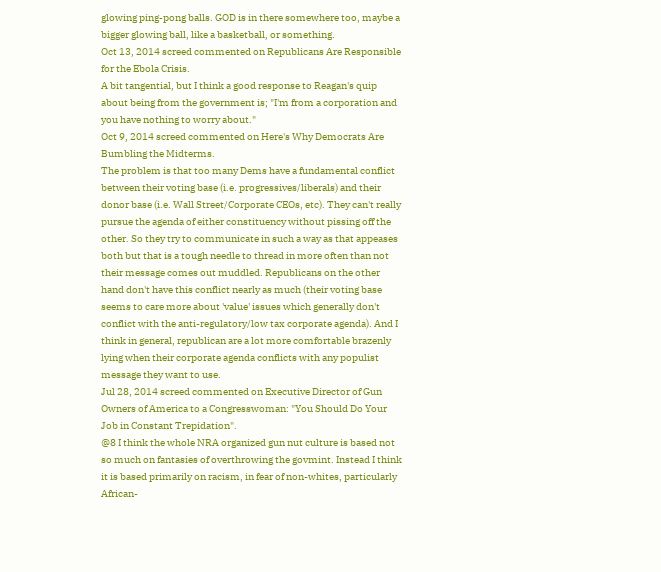glowing ping-pong balls. GOD is in there somewhere too, maybe a bigger glowing ball, like a basketball, or something.
Oct 13, 2014 screed commented on Republicans Are Responsible for the Ebola Crisis.
A bit tangential, but I think a good response to Reagan's quip about being from the government is; "I'm from a corporation and you have nothing to worry about."
Oct 9, 2014 screed commented on Here's Why Democrats Are Bumbling the Midterms.
The problem is that too many Dems have a fundamental conflict between their voting base (i.e. progressives/liberals) and their donor base (i.e. Wall Street/Corporate CEOs, etc). They can't really pursue the agenda of either constituency without pissing off the other. So they try to communicate in such a way as that appeases both but that is a tough needle to thread in more often than not their message comes out muddled. Republicans on the other hand don't have this conflict nearly as much (their voting base seems to care more about 'value' issues which generally don't conflict with the anti-regulatory/low tax corporate agenda). And I think in general, republican are a lot more comfortable brazenly lying when their corporate agenda conflicts with any populist message they want to use.
Jul 28, 2014 screed commented on Executive Director of Gun Owners of America to a Congresswoman: "You Should Do Your Job in Constant Trepidation".
@8 I think the whole NRA organized gun nut culture is based not so much on fantasies of overthrowing the govmint. Instead I think it is based primarily on racism, in fear of non-whites, particularly African-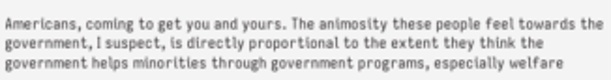Americans, coming to get you and yours. The animosity these people feel towards the government, I suspect, is directly proportional to the extent they think the government helps minorities through government programs, especially welfare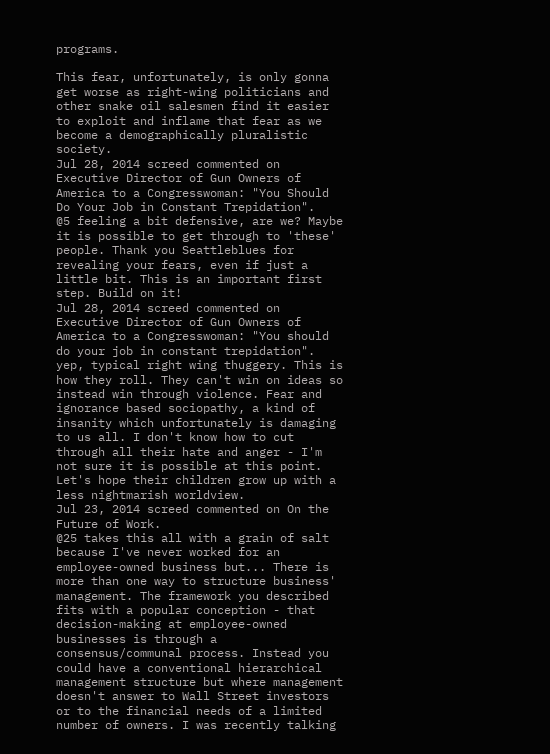programs.

This fear, unfortunately, is only gonna get worse as right-wing politicians and other snake oil salesmen find it easier to exploit and inflame that fear as we become a demographically pluralistic society.
Jul 28, 2014 screed commented on Executive Director of Gun Owners of America to a Congresswoman: "You Should Do Your Job in Constant Trepidation".
@5 feeling a bit defensive, are we? Maybe it is possible to get through to 'these' people. Thank you Seattleblues for revealing your fears, even if just a little bit. This is an important first step. Build on it!
Jul 28, 2014 screed commented on Executive Director of Gun Owners of America to a Congresswoman: "You should do your job in constant trepidation".
yep, typical right wing thuggery. This is how they roll. They can't win on ideas so instead win through violence. Fear and ignorance based sociopathy, a kind of insanity which unfortunately is damaging to us all. I don't know how to cut through all their hate and anger - I'm not sure it is possible at this point. Let's hope their children grow up with a less nightmarish worldview.
Jul 23, 2014 screed commented on On the Future of Work.
@25 takes this all with a grain of salt because I've never worked for an employee-owned business but... There is more than one way to structure business' management. The framework you described fits with a popular conception - that decision-making at employee-owned businesses is through a consensus/communal process. Instead you could have a conventional hierarchical management structure but where management doesn't answer to Wall Street investors or to the financial needs of a limited number of owners. I was recently talking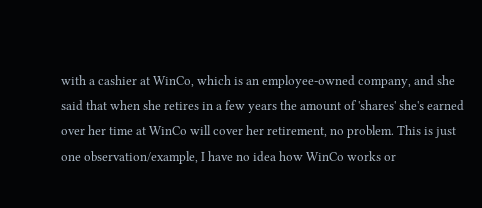with a cashier at WinCo, which is an employee-owned company, and she said that when she retires in a few years the amount of 'shares' she's earned over her time at WinCo will cover her retirement, no problem. This is just one observation/example, I have no idea how WinCo works or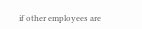if other employees are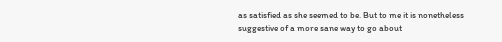as satisfied as she seemed to be. But to me it is nonetheless suggestive of a more sane way to go about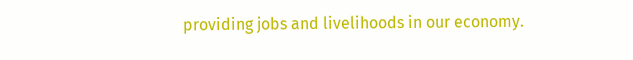providing jobs and livelihoods in our economy.